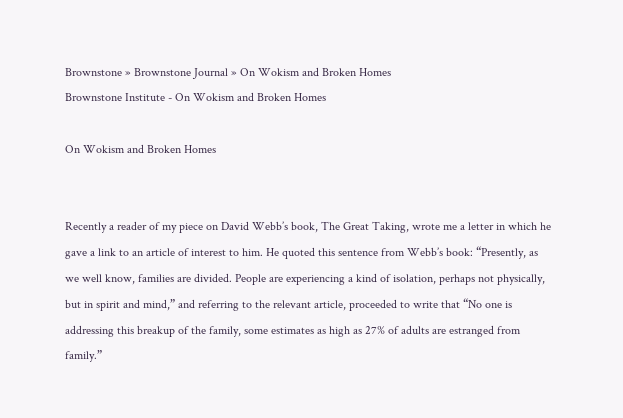Brownstone » Brownstone Journal » On Wokism and Broken Homes
Brownstone Institute - On Wokism and Broken Homes

On Wokism and Broken Homes


Recently a reader of my piece on David Webb’s book, The Great Taking, wrote me a letter in which he gave a link to an article of interest to him. He quoted this sentence from Webb’s book: “Presently, as we well know, families are divided. People are experiencing a kind of isolation, perhaps not physically, but in spirit and mind,” and referring to the relevant article, proceeded to write that “No one is addressing this breakup of the family, some estimates as high as 27% of adults are estranged from family.”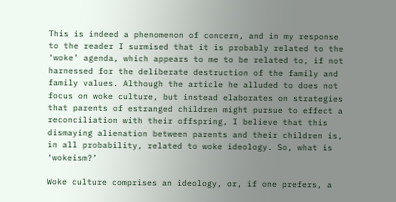This is indeed a phenomenon of concern, and in my response to the reader I surmised that it is probably related to the ‘woke’ agenda, which appears to me to be related to, if not harnessed for the deliberate destruction of the family and family values. Although the article he alluded to does not focus on woke culture, but instead elaborates on strategies that parents of estranged children might pursue to effect a reconciliation with their offspring, I believe that this dismaying alienation between parents and their children is, in all probability, related to woke ideology. So, what is ‘wokeism?’

Woke culture comprises an ideology, or, if one prefers, a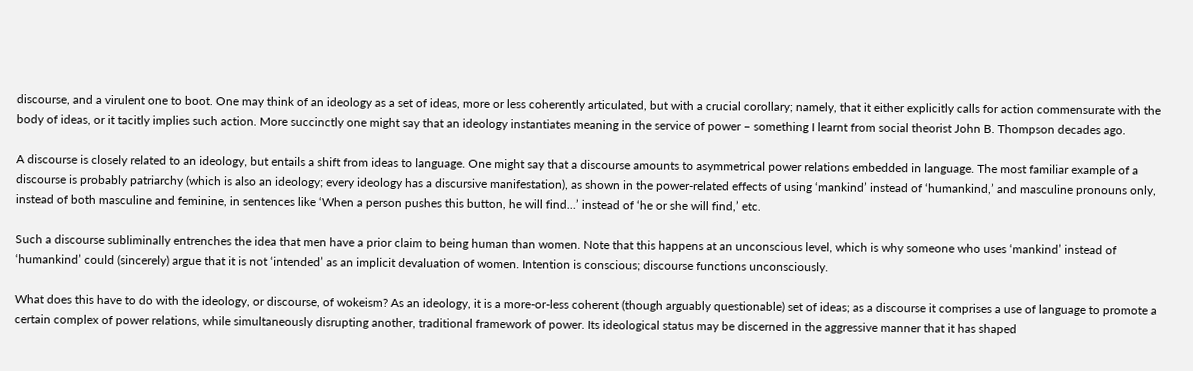discourse, and a virulent one to boot. One may think of an ideology as a set of ideas, more or less coherently articulated, but with a crucial corollary; namely, that it either explicitly calls for action commensurate with the body of ideas, or it tacitly implies such action. More succinctly one might say that an ideology instantiates meaning in the service of power – something I learnt from social theorist John B. Thompson decades ago.

A discourse is closely related to an ideology, but entails a shift from ideas to language. One might say that a discourse amounts to asymmetrical power relations embedded in language. The most familiar example of a discourse is probably patriarchy (which is also an ideology; every ideology has a discursive manifestation), as shown in the power-related effects of using ‘mankind’ instead of ‘humankind,’ and masculine pronouns only, instead of both masculine and feminine, in sentences like ‘When a person pushes this button, he will find…’ instead of ‘he or she will find,’ etc.

Such a discourse subliminally entrenches the idea that men have a prior claim to being human than women. Note that this happens at an unconscious level, which is why someone who uses ‘mankind’ instead of ‘humankind’ could (sincerely) argue that it is not ‘intended’ as an implicit devaluation of women. Intention is conscious; discourse functions unconsciously.

What does this have to do with the ideology, or discourse, of wokeism? As an ideology, it is a more-or-less coherent (though arguably questionable) set of ideas; as a discourse it comprises a use of language to promote a certain complex of power relations, while simultaneously disrupting another, traditional framework of power. Its ideological status may be discerned in the aggressive manner that it has shaped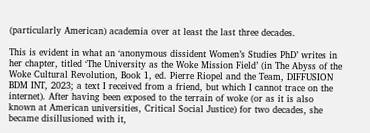(particularly American) academia over at least the last three decades.

This is evident in what an ‘anonymous dissident Women’s Studies PhD’ writes in her chapter, titled ‘The University as the Woke Mission Field’ (in The Abyss of the Woke Cultural Revolution, Book 1, ed. Pierre Riopel and the Team, DIFFUSION BDM INT, 2023; a text I received from a friend, but which I cannot trace on the internet). After having been exposed to the terrain of woke (or as it is also known at American universities, Critical Social Justice) for two decades, she became disillusioned with it,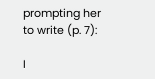prompting her to write (p. 7):

I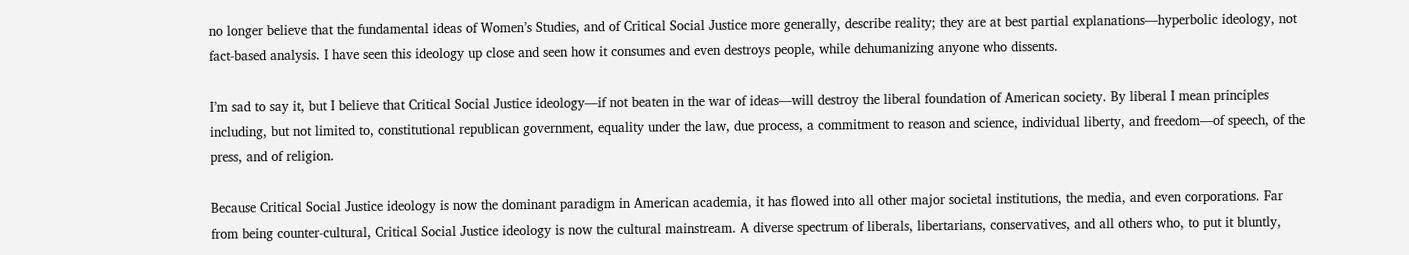no longer believe that the fundamental ideas of Women’s Studies, and of Critical Social Justice more generally, describe reality; they are at best partial explanations—hyperbolic ideology, not fact-based analysis. I have seen this ideology up close and seen how it consumes and even destroys people, while dehumanizing anyone who dissents.

I’m sad to say it, but I believe that Critical Social Justice ideology—if not beaten in the war of ideas—will destroy the liberal foundation of American society. By liberal I mean principles including, but not limited to, constitutional republican government, equality under the law, due process, a commitment to reason and science, individual liberty, and freedom—of speech, of the press, and of religion.

Because Critical Social Justice ideology is now the dominant paradigm in American academia, it has flowed into all other major societal institutions, the media, and even corporations. Far from being counter-cultural, Critical Social Justice ideology is now the cultural mainstream. A diverse spectrum of liberals, libertarians, conservatives, and all others who, to put it bluntly,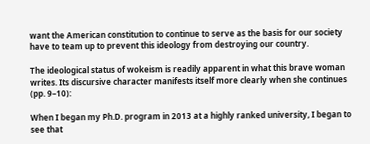want the American constitution to continue to serve as the basis for our society have to team up to prevent this ideology from destroying our country.

The ideological status of wokeism is readily apparent in what this brave woman writes. Its discursive character manifests itself more clearly when she continues (pp. 9–10):

When I began my Ph.D. program in 2013 at a highly ranked university, I began to see that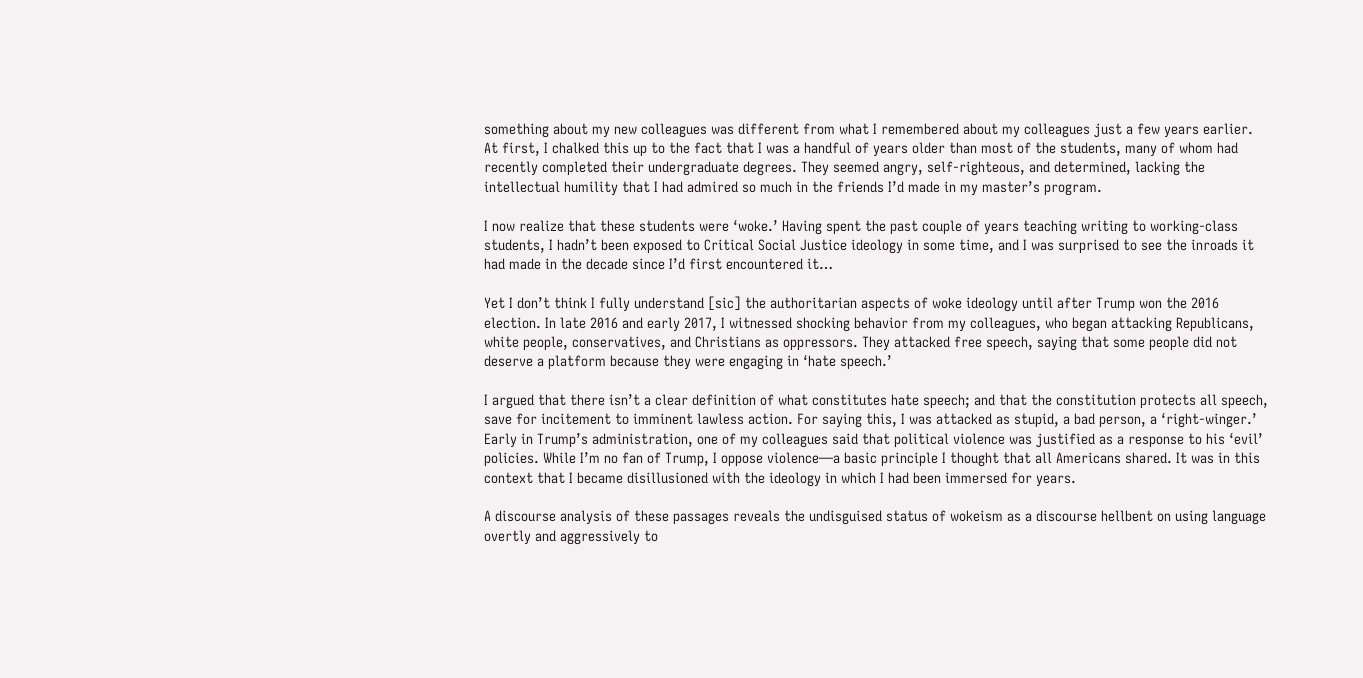something about my new colleagues was different from what I remembered about my colleagues just a few years earlier. At first, I chalked this up to the fact that I was a handful of years older than most of the students, many of whom had recently completed their undergraduate degrees. They seemed angry, self-righteous, and determined, lacking the intellectual humility that I had admired so much in the friends I’d made in my master’s program.

I now realize that these students were ‘woke.’ Having spent the past couple of years teaching writing to working-class students, I hadn’t been exposed to Critical Social Justice ideology in some time, and I was surprised to see the inroads it had made in the decade since I’d first encountered it…

Yet I don’t think I fully understand [sic] the authoritarian aspects of woke ideology until after Trump won the 2016 election. In late 2016 and early 2017, I witnessed shocking behavior from my colleagues, who began attacking Republicans, white people, conservatives, and Christians as oppressors. They attacked free speech, saying that some people did not deserve a platform because they were engaging in ‘hate speech.’

I argued that there isn’t a clear definition of what constitutes hate speech; and that the constitution protects all speech, save for incitement to imminent lawless action. For saying this, I was attacked as stupid, a bad person, a ‘right-winger.’ Early in Trump’s administration, one of my colleagues said that political violence was justified as a response to his ‘evil’ policies. While I’m no fan of Trump, I oppose violence—a basic principle I thought that all Americans shared. It was in this context that I became disillusioned with the ideology in which I had been immersed for years.

A discourse analysis of these passages reveals the undisguised status of wokeism as a discourse hellbent on using language overtly and aggressively to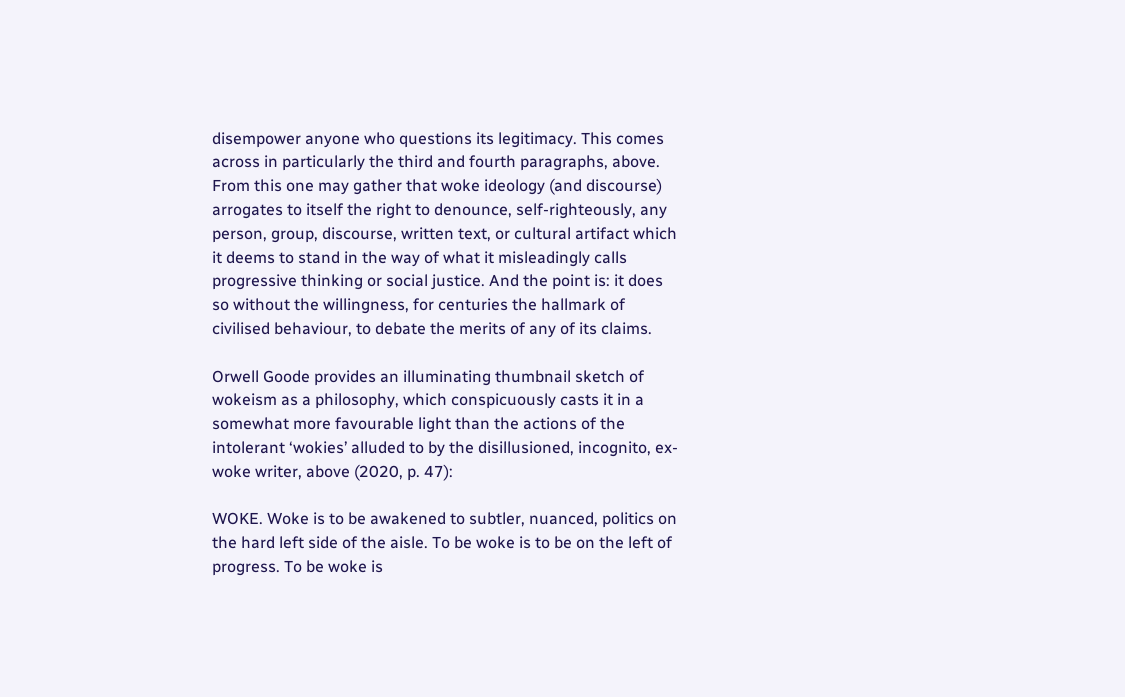disempower anyone who questions its legitimacy. This comes across in particularly the third and fourth paragraphs, above. From this one may gather that woke ideology (and discourse) arrogates to itself the right to denounce, self-righteously, any person, group, discourse, written text, or cultural artifact which it deems to stand in the way of what it misleadingly calls progressive thinking or social justice. And the point is: it does so without the willingness, for centuries the hallmark of civilised behaviour, to debate the merits of any of its claims.

Orwell Goode provides an illuminating thumbnail sketch of wokeism as a philosophy, which conspicuously casts it in a somewhat more favourable light than the actions of the intolerant ‘wokies’ alluded to by the disillusioned, incognito, ex-woke writer, above (2020, p. 47):

WOKE. Woke is to be awakened to subtler, nuanced, politics on the hard left side of the aisle. To be woke is to be on the left of progress. To be woke is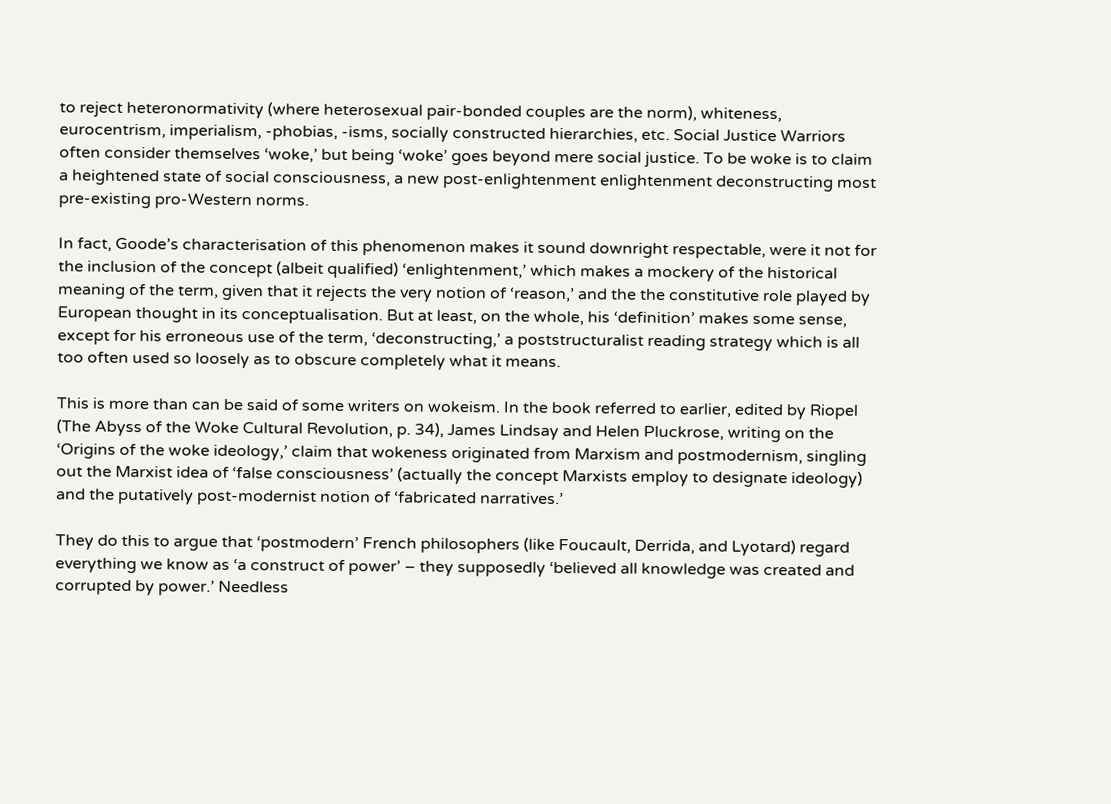to reject heteronormativity (where heterosexual pair-bonded couples are the norm), whiteness, eurocentrism, imperialism, -phobias, -isms, socially constructed hierarchies, etc. Social Justice Warriors often consider themselves ‘woke,’ but being ‘woke’ goes beyond mere social justice. To be woke is to claim a heightened state of social consciousness, a new post-enlightenment enlightenment deconstructing most pre-existing pro-Western norms.

In fact, Goode’s characterisation of this phenomenon makes it sound downright respectable, were it not for the inclusion of the concept (albeit qualified) ‘enlightenment,’ which makes a mockery of the historical meaning of the term, given that it rejects the very notion of ‘reason,’ and the the constitutive role played by European thought in its conceptualisation. But at least, on the whole, his ‘definition’ makes some sense, except for his erroneous use of the term, ‘deconstructing,’ a poststructuralist reading strategy which is all too often used so loosely as to obscure completely what it means.

This is more than can be said of some writers on wokeism. In the book referred to earlier, edited by Riopel (The Abyss of the Woke Cultural Revolution, p. 34), James Lindsay and Helen Pluckrose, writing on the ‘Origins of the woke ideology,’ claim that wokeness originated from Marxism and postmodernism, singling out the Marxist idea of ‘false consciousness’ (actually the concept Marxists employ to designate ideology) and the putatively post-modernist notion of ‘fabricated narratives.’

They do this to argue that ‘postmodern’ French philosophers (like Foucault, Derrida, and Lyotard) regard everything we know as ‘a construct of power’ – they supposedly ‘believed all knowledge was created and corrupted by power.’ Needless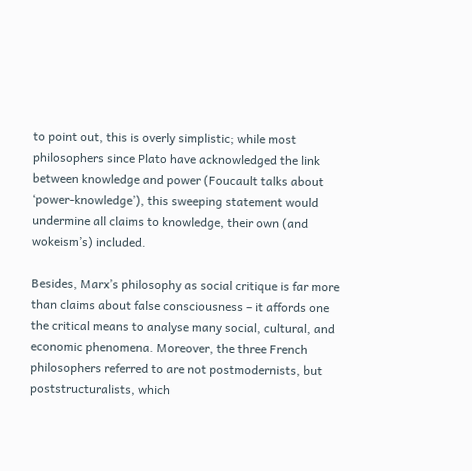to point out, this is overly simplistic; while most philosophers since Plato have acknowledged the link between knowledge and power (Foucault talks about ‘power-knowledge’), this sweeping statement would undermine all claims to knowledge, their own (and wokeism’s) included.

Besides, Marx’s philosophy as social critique is far more than claims about false consciousness – it affords one the critical means to analyse many social, cultural, and economic phenomena. Moreover, the three French philosophers referred to are not postmodernists, but poststructuralists, which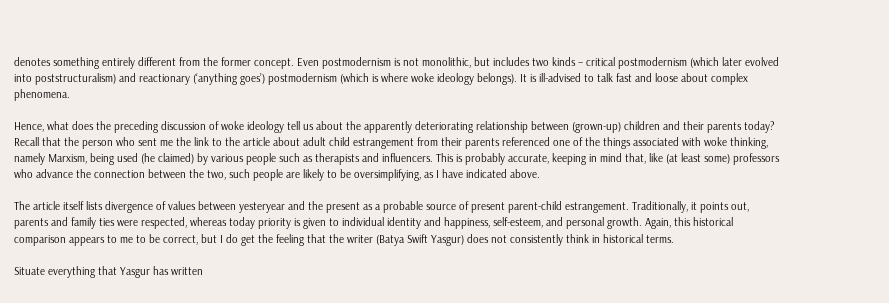denotes something entirely different from the former concept. Even postmodernism is not monolithic, but includes two kinds – critical postmodernism (which later evolved into poststructuralism) and reactionary (‘anything goes’) postmodernism (which is where woke ideology belongs). It is ill-advised to talk fast and loose about complex phenomena.

Hence, what does the preceding discussion of woke ideology tell us about the apparently deteriorating relationship between (grown-up) children and their parents today? Recall that the person who sent me the link to the article about adult child estrangement from their parents referenced one of the things associated with woke thinking, namely Marxism, being used (he claimed) by various people such as therapists and influencers. This is probably accurate, keeping in mind that, like (at least some) professors who advance the connection between the two, such people are likely to be oversimplifying, as I have indicated above.

The article itself lists divergence of values between yesteryear and the present as a probable source of present parent-child estrangement. Traditionally, it points out, parents and family ties were respected, whereas today priority is given to individual identity and happiness, self-esteem, and personal growth. Again, this historical comparison appears to me to be correct, but I do get the feeling that the writer (Batya Swift Yasgur) does not consistently think in historical terms.

Situate everything that Yasgur has written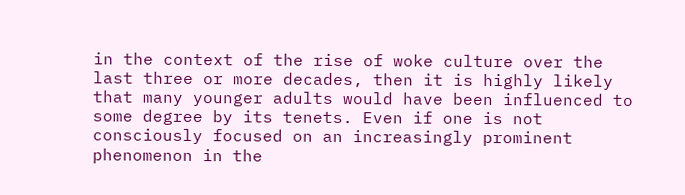in the context of the rise of woke culture over the last three or more decades, then it is highly likely that many younger adults would have been influenced to some degree by its tenets. Even if one is not consciously focused on an increasingly prominent phenomenon in the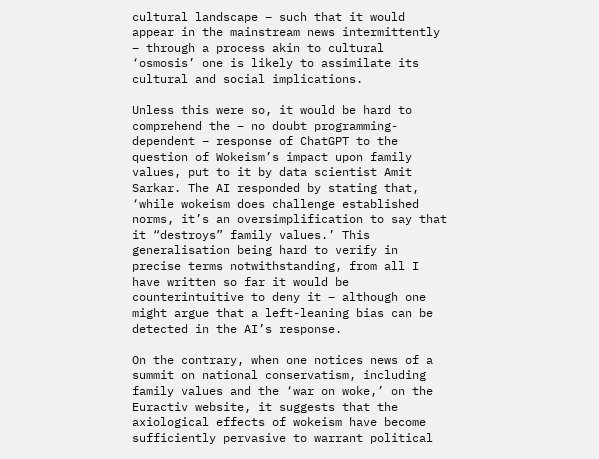cultural landscape – such that it would appear in the mainstream news intermittently – through a process akin to cultural ‘osmosis’ one is likely to assimilate its cultural and social implications.

Unless this were so, it would be hard to comprehend the – no doubt programming-dependent – response of ChatGPT to the question of Wokeism’s impact upon family values, put to it by data scientist Amit Sarkar. The AI responded by stating that, ‘while wokeism does challenge established norms, it’s an oversimplification to say that it “destroys” family values.’ This generalisation being hard to verify in precise terms notwithstanding, from all I have written so far it would be counterintuitive to deny it – although one might argue that a left-leaning bias can be detected in the AI’s response.

On the contrary, when one notices news of a summit on national conservatism, including family values and the ‘war on woke,’ on the Euractiv website, it suggests that the axiological effects of wokeism have become sufficiently pervasive to warrant political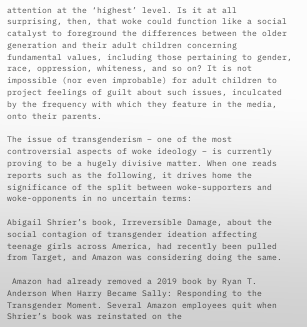attention at the ‘highest’ level. Is it at all surprising, then, that woke could function like a social catalyst to foreground the differences between the older generation and their adult children concerning fundamental values, including those pertaining to gender, race, oppression, whiteness, and so on? It is not impossible (nor even improbable) for adult children to project feelings of guilt about such issues, inculcated by the frequency with which they feature in the media, onto their parents.

The issue of transgenderism – one of the most controversial aspects of woke ideology – is currently proving to be a hugely divisive matter. When one reads reports such as the following, it drives home the significance of the split between woke-supporters and woke-opponents in no uncertain terms:

Abigail Shrier’s book, Irreversible Damage, about the social contagion of transgender ideation affecting teenage girls across America, had recently been pulled from Target, and Amazon was considering doing the same.

 Amazon had already removed a 2019 book by Ryan T. Anderson When Harry Became Sally: Responding to the Transgender Moment. Several Amazon employees quit when Shrier’s book was reinstated on the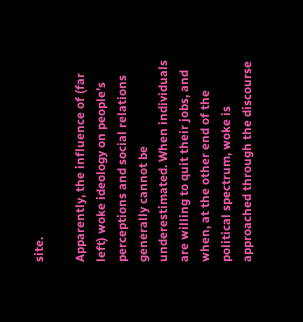site.

Apparently, the influence of (far left) woke ideology on people’s perceptions and social relations generally cannot be underestimated. When individuals are willing to quit their jobs, and when, at the other end of the political spectrum, woke is approached through the discourse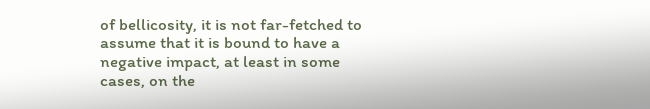of bellicosity, it is not far-fetched to assume that it is bound to have a negative impact, at least in some cases, on the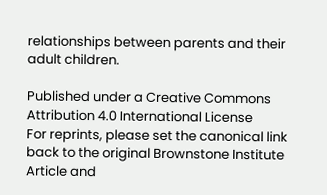relationships between parents and their adult children.

Published under a Creative Commons Attribution 4.0 International License
For reprints, please set the canonical link back to the original Brownstone Institute Article and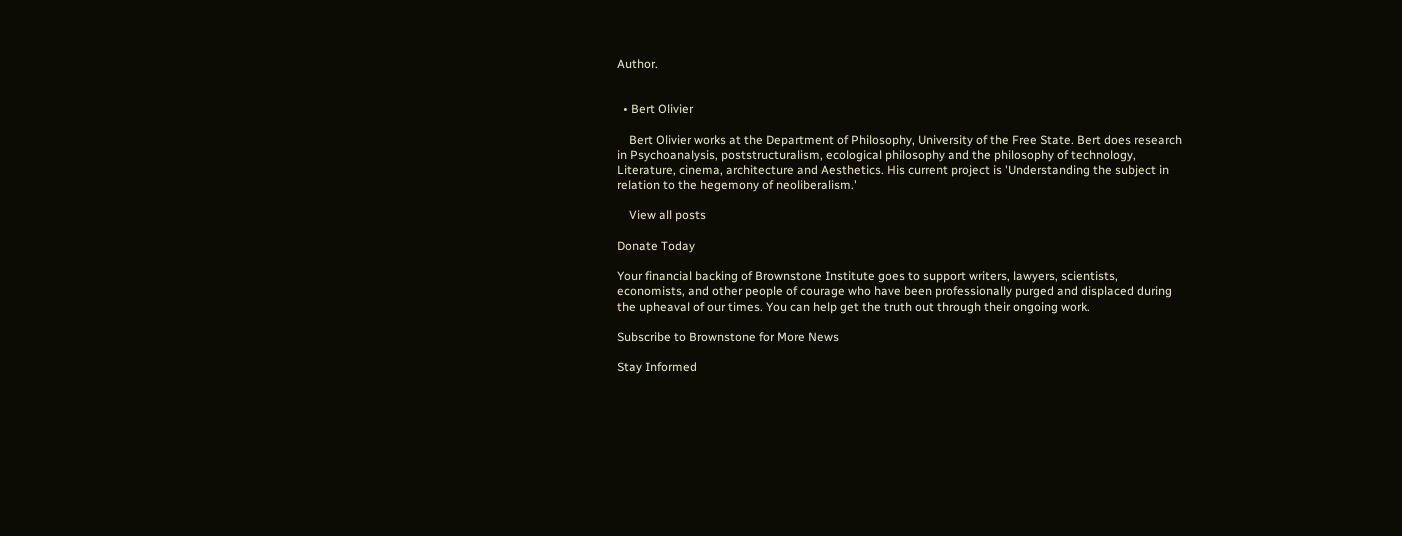Author.


  • Bert Olivier

    Bert Olivier works at the Department of Philosophy, University of the Free State. Bert does research in Psychoanalysis, poststructuralism, ecological philosophy and the philosophy of technology, Literature, cinema, architecture and Aesthetics. His current project is 'Understanding the subject in relation to the hegemony of neoliberalism.'

    View all posts

Donate Today

Your financial backing of Brownstone Institute goes to support writers, lawyers, scientists, economists, and other people of courage who have been professionally purged and displaced during the upheaval of our times. You can help get the truth out through their ongoing work.

Subscribe to Brownstone for More News

Stay Informed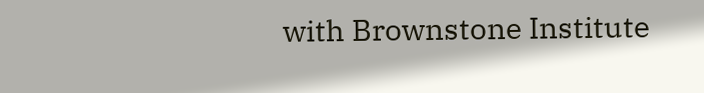with Brownstone Institute